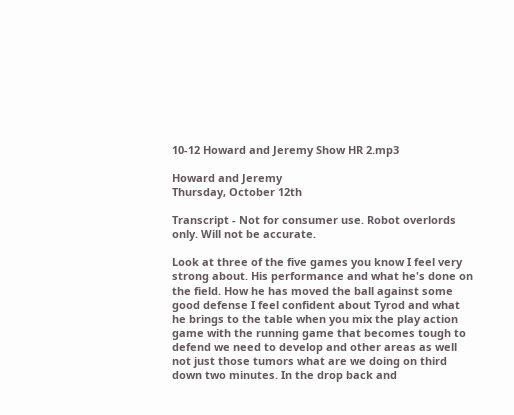10-12 Howard and Jeremy Show HR 2.mp3

Howard and Jeremy
Thursday, October 12th

Transcript - Not for consumer use. Robot overlords only. Will not be accurate.

Look at three of the five games you know I feel very strong about. His performance and what he's done on the field. How he has moved the ball against some good defense I feel confident about Tyrod and what he brings to the table when you mix the play action game with the running game that becomes tough to defend we need to develop and other areas as well not just those tumors what are we doing on third down two minutes. In the drop back and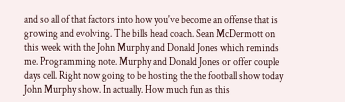and so all of that factors into how you've become an offense that is growing and evolving. The bills head coach. Sean McDermott on this week with the John Murphy and Donald Jones which reminds me. Programming note. Murphy and Donald Jones or offer couple days cell. Right now going to be hosting the the football show today John Murphy show. In actually. How much fun as this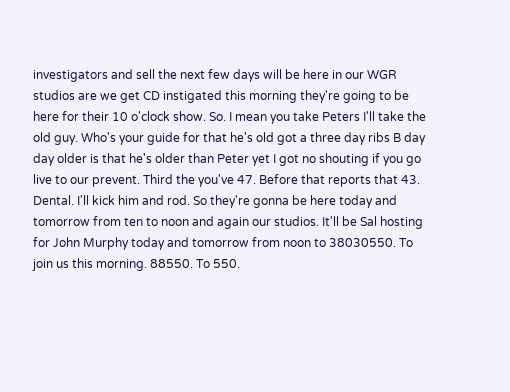investigators and sell the next few days will be here in our WGR studios are we get CD instigated this morning they're going to be here for their 10 o'clock show. So. I mean you take Peters I'll take the old guy. Who's your guide for that he's old got a three day ribs B day day older is that he's older than Peter yet I got no shouting if you go live to our prevent. Third the you've 47. Before that reports that 43. Dental. I'll kick him and rod. So they're gonna be here today and tomorrow from ten to noon and again our studios. It'll be Sal hosting for John Murphy today and tomorrow from noon to 38030550. To join us this morning. 88550. To 550.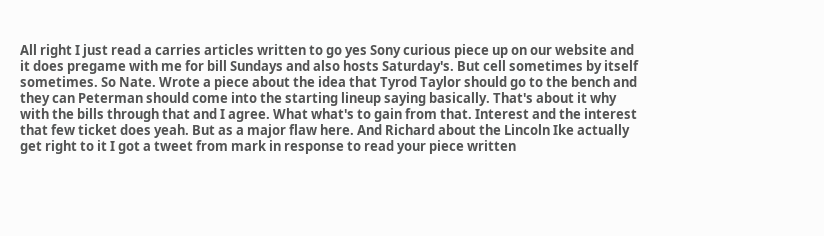All right I just read a carries articles written to go yes Sony curious piece up on our website and it does pregame with me for bill Sundays and also hosts Saturday's. But cell sometimes by itself sometimes. So Nate. Wrote a piece about the idea that Tyrod Taylor should go to the bench and they can Peterman should come into the starting lineup saying basically. That's about it why with the bills through that and I agree. What what's to gain from that. Interest and the interest that few ticket does yeah. But as a major flaw here. And Richard about the Lincoln Ike actually get right to it I got a tweet from mark in response to read your piece written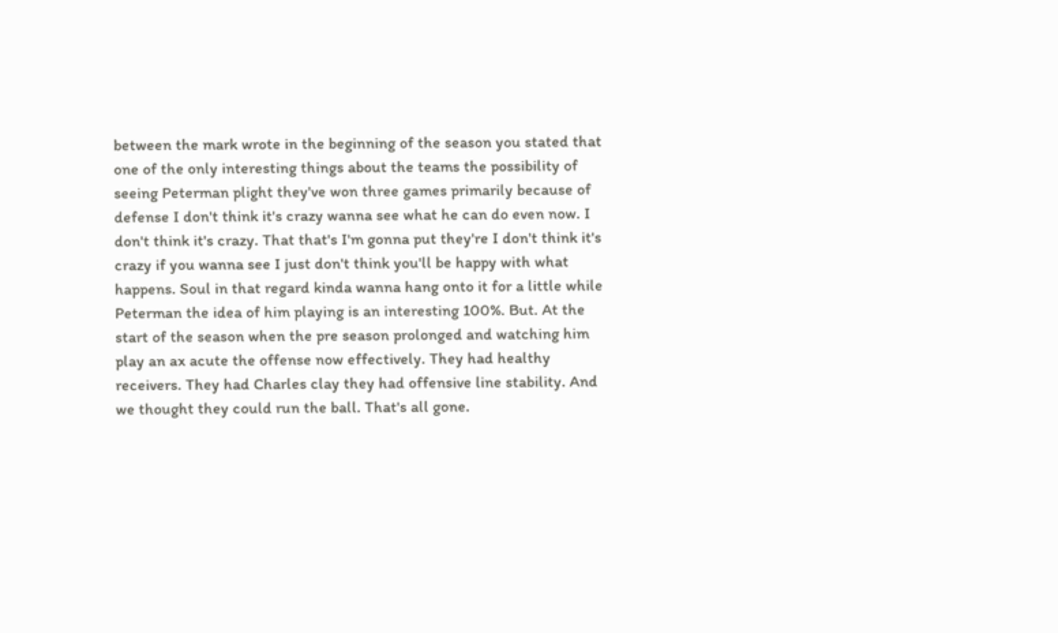between the mark wrote in the beginning of the season you stated that one of the only interesting things about the teams the possibility of seeing Peterman plight they've won three games primarily because of defense I don't think it's crazy wanna see what he can do even now. I don't think it's crazy. That that's I'm gonna put they're I don't think it's crazy if you wanna see I just don't think you'll be happy with what happens. Soul in that regard kinda wanna hang onto it for a little while Peterman the idea of him playing is an interesting 100%. But. At the start of the season when the pre season prolonged and watching him play an ax acute the offense now effectively. They had healthy receivers. They had Charles clay they had offensive line stability. And we thought they could run the ball. That's all gone.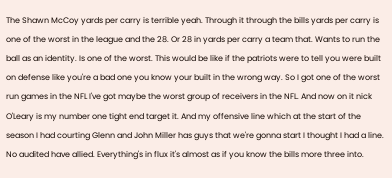The Shawn McCoy yards per carry is terrible yeah. Through it through the bills yards per carry is one of the worst in the league and the 28. Or 28 in yards per carry a team that. Wants to run the ball as an identity. Is one of the worst. This would be like if the patriots were to tell you were built on defense like you're a bad one you know your built in the wrong way. So I got one of the worst run games in the NFL I've got maybe the worst group of receivers in the NFL. And now on it nick O'Leary is my number one tight end target it. And my offensive line which at the start of the season I had courting Glenn and John Miller has guys that we're gonna start I thought I had a line. No audited have allied. Everything's in flux it's almost as if you know the bills more three into.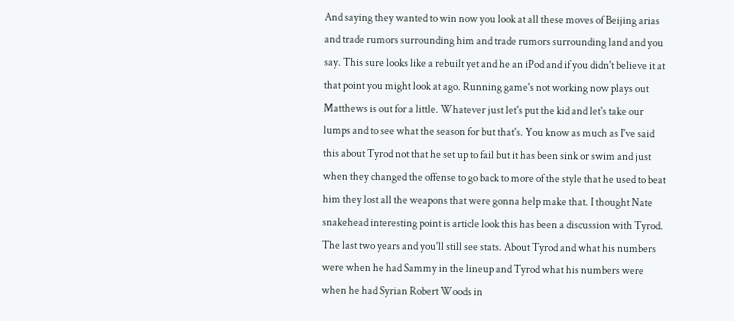And saying they wanted to win now you look at all these moves of Beijing arias and trade rumors surrounding him and trade rumors surrounding land and you say. This sure looks like a rebuilt yet and he an iPod and if you didn't believe it at that point you might look at ago. Running game's not working now plays out Matthews is out for a little. Whatever just let's put the kid and let's take our lumps and to see what the season for but that's. You know as much as I've said this about Tyrod not that he set up to fail but it has been sink or swim and just when they changed the offense to go back to more of the style that he used to beat him they lost all the weapons that were gonna help make that. I thought Nate snakehead interesting point is article look this has been a discussion with Tyrod. The last two years and you'll still see stats. About Tyrod and what his numbers were when he had Sammy in the lineup and Tyrod what his numbers were when he had Syrian Robert Woods in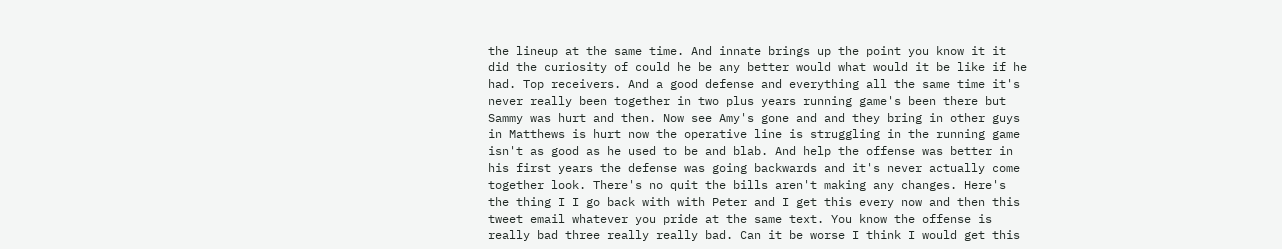the lineup at the same time. And innate brings up the point you know it it did the curiosity of could he be any better would what would it be like if he had. Top receivers. And a good defense and everything all the same time it's never really been together in two plus years running game's been there but Sammy was hurt and then. Now see Amy's gone and and they bring in other guys in Matthews is hurt now the operative line is struggling in the running game isn't as good as he used to be and blab. And help the offense was better in his first years the defense was going backwards and it's never actually come together look. There's no quit the bills aren't making any changes. Here's the thing I I go back with with Peter and I get this every now and then this tweet email whatever you pride at the same text. You know the offense is really bad three really really bad. Can it be worse I think I would get this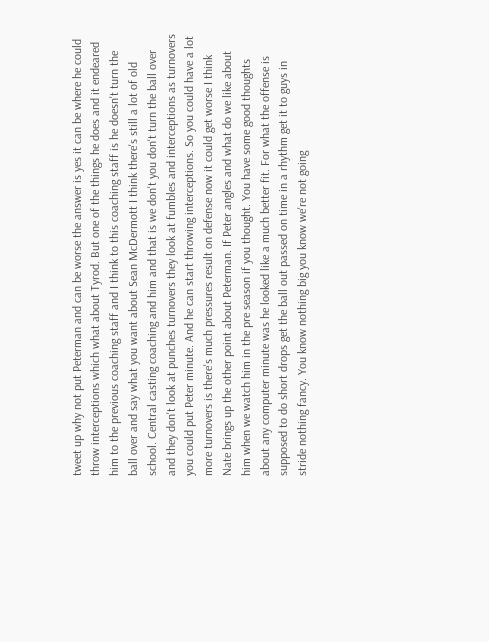tweet up why not put Peterman and can be worse the answer is yes it can be where he could throw interceptions which what about Tyrod. But one of the things he does and it endeared him to the previous coaching staff and I think to this coaching staff is he doesn't turn the ball over and say what you want about Sean McDermott I think there's still a lot of old school. Central casting coaching and him and that is we don't you don't turn the ball over and they don't look at punches turnovers they look at fumbles and interceptions as turnovers you could put Peter minute. And he can start throwing interceptions. So you could have a lot more turnovers is there's much pressures result on defense now it could get worse I think Nate brings up the other point about Peterman. If Peter angles and what do we like about him when we watch him in the pre season if you thought. You have some good thoughts about any computer minute was he looked like a much better fit. For what the offense is supposed to do short drops get the ball out passed on time in a rhythm get it to guys in stride nothing fancy. You know nothing big you know we're not going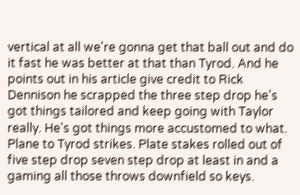vertical at all we're gonna get that ball out and do it fast he was better at that than Tyrod. And he points out in his article give credit to Rick Dennison he scrapped the three step drop he's got things tailored and keep going with Taylor really. He's got things more accustomed to what. Plane to Tyrod strikes. Plate stakes rolled out of five step drop seven step drop at least in and a gaming all those throws downfield so keys.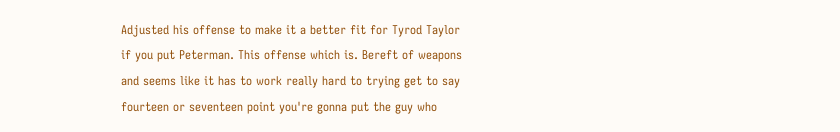Adjusted his offense to make it a better fit for Tyrod Taylor if you put Peterman. This offense which is. Bereft of weapons and seems like it has to work really hard to trying get to say fourteen or seventeen point you're gonna put the guy who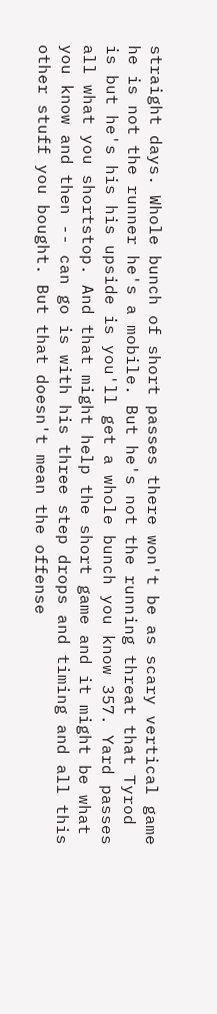straight days. Whole bunch of short passes there won't be as scary vertical game he is not the runner he's a mobile. But he's not the running threat that Tyrod is but he's his his upside is you'll get a whole bunch you know 357. Yard passes all what you shortstop. And that might help the short game and it might be what you know and then -- can go is with his three step drops and timing and all this other stuff you bought. But that doesn't mean the offense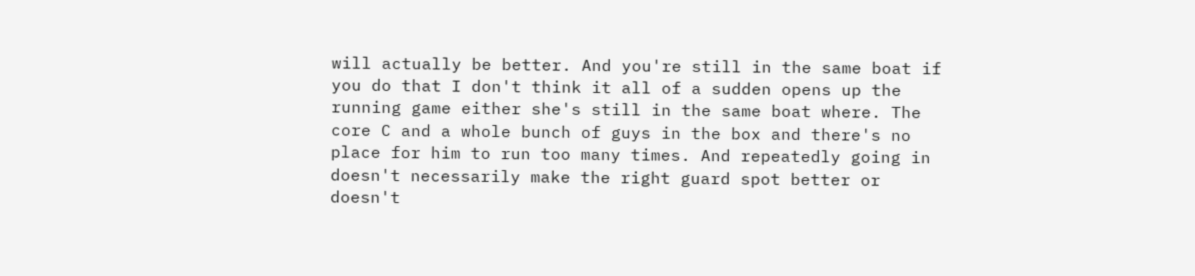will actually be better. And you're still in the same boat if you do that I don't think it all of a sudden opens up the running game either she's still in the same boat where. The core C and a whole bunch of guys in the box and there's no place for him to run too many times. And repeatedly going in doesn't necessarily make the right guard spot better or doesn't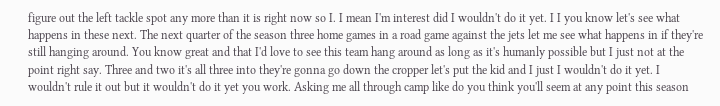figure out the left tackle spot any more than it is right now so I. I mean I'm interest did I wouldn't do it yet. I I you know let's see what happens in these next. The next quarter of the season three home games in a road game against the jets let me see what happens in if they're still hanging around. You know great and that I'd love to see this team hang around as long as it's humanly possible but I just not at the point right say. Three and two it's all three into they're gonna go down the cropper let's put the kid and I just I wouldn't do it yet. I wouldn't rule it out but it wouldn't do it yet you work. Asking me all through camp like do you think you'll seem at any point this season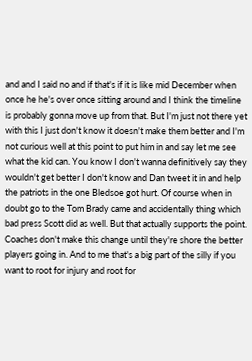and and I said no and if that's if it is like mid December when once he he's over once sitting around and I think the timeline is probably gonna move up from that. But I'm just not there yet with this I just don't know it doesn't make them better and I'm not curious well at this point to put him in and say let me see what the kid can. You know I don't wanna definitively say they wouldn't get better I don't know and Dan tweet it in and help the patriots in the one Bledsoe got hurt. Of course when in doubt go to the Tom Brady came and accidentally thing which bad press Scott did as well. But that actually supports the point. Coaches don't make this change until they're shore the better players going in. And to me that's a big part of the silly if you want to root for injury and root for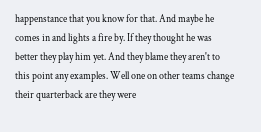happenstance that you know for that. And maybe he comes in and lights a fire by. If they thought he was better they play him yet. And they blame they aren't to this point any examples. Well one on other teams change their quarterback are they were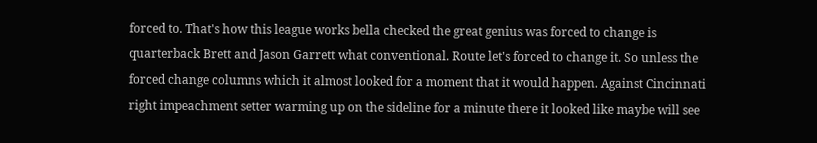forced to. That's how this league works bella checked the great genius was forced to change is quarterback Brett and Jason Garrett what conventional. Route let's forced to change it. So unless the forced change columns which it almost looked for a moment that it would happen. Against Cincinnati right impeachment setter warming up on the sideline for a minute there it looked like maybe will see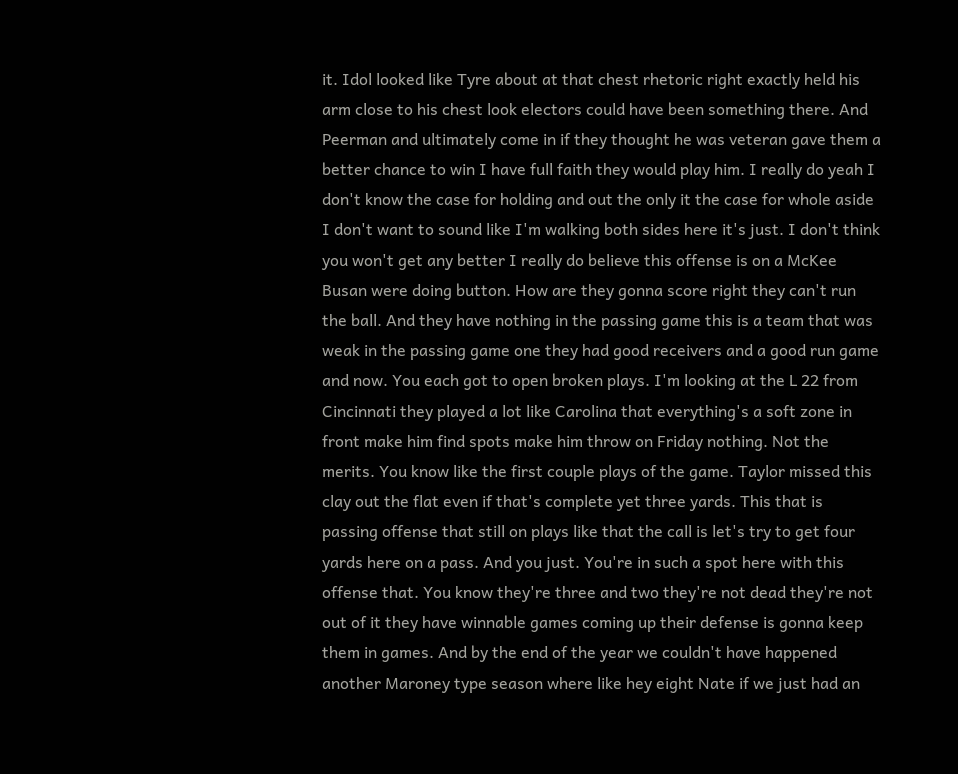it. Idol looked like Tyre about at that chest rhetoric right exactly held his arm close to his chest look electors could have been something there. And Peerman and ultimately come in if they thought he was veteran gave them a better chance to win I have full faith they would play him. I really do yeah I don't know the case for holding and out the only it the case for whole aside I don't want to sound like I'm walking both sides here it's just. I don't think you won't get any better I really do believe this offense is on a McKee Busan were doing button. How are they gonna score right they can't run the ball. And they have nothing in the passing game this is a team that was weak in the passing game one they had good receivers and a good run game and now. You each got to open broken plays. I'm looking at the L 22 from Cincinnati they played a lot like Carolina that everything's a soft zone in front make him find spots make him throw on Friday nothing. Not the merits. You know like the first couple plays of the game. Taylor missed this clay out the flat even if that's complete yet three yards. This that is passing offense that still on plays like that the call is let's try to get four yards here on a pass. And you just. You're in such a spot here with this offense that. You know they're three and two they're not dead they're not out of it they have winnable games coming up their defense is gonna keep them in games. And by the end of the year we couldn't have happened another Maroney type season where like hey eight Nate if we just had an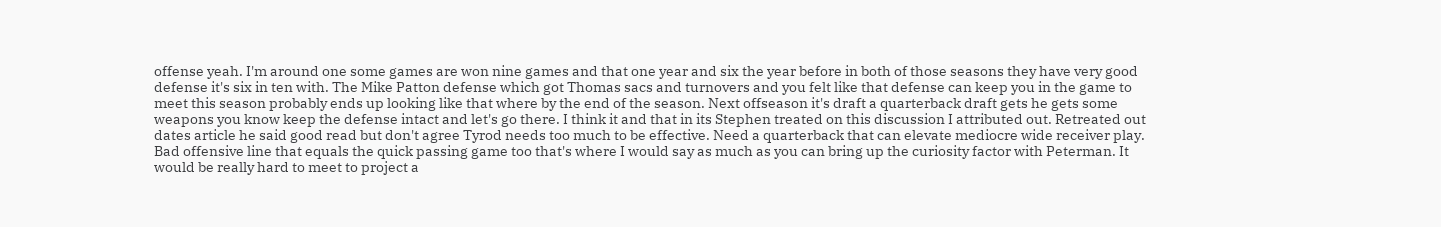offense yeah. I'm around one some games are won nine games and that one year and six the year before in both of those seasons they have very good defense it's six in ten with. The Mike Patton defense which got Thomas sacs and turnovers and you felt like that defense can keep you in the game to meet this season probably ends up looking like that where by the end of the season. Next offseason it's draft a quarterback draft gets he gets some weapons you know keep the defense intact and let's go there. I think it and that in its Stephen treated on this discussion I attributed out. Retreated out dates article he said good read but don't agree Tyrod needs too much to be effective. Need a quarterback that can elevate mediocre wide receiver play. Bad offensive line that equals the quick passing game too that's where I would say as much as you can bring up the curiosity factor with Peterman. It would be really hard to meet to project a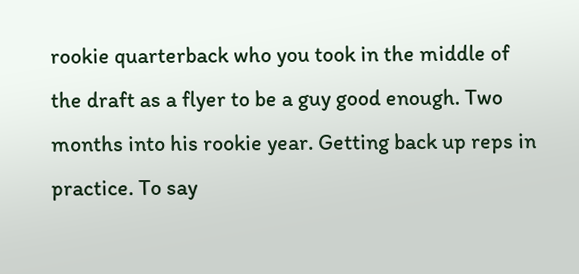rookie quarterback who you took in the middle of the draft as a flyer to be a guy good enough. Two months into his rookie year. Getting back up reps in practice. To say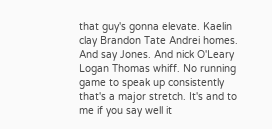that guy's gonna elevate. Kaelin clay Brandon Tate Andrei homes. And say Jones. And nick O'Leary Logan Thomas whiff. No running game to speak up consistently that's a major stretch. It's and to me if you say well it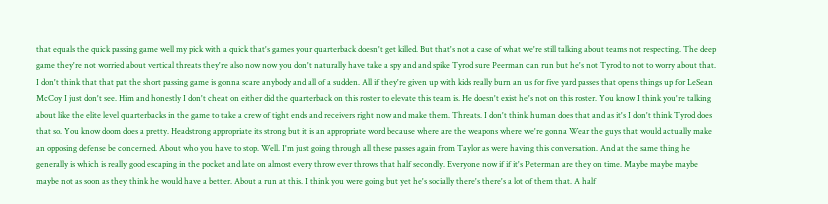that equals the quick passing game well my pick with a quick that's games your quarterback doesn't get killed. But that's not a case of what we're still talking about teams not respecting. The deep game they're not worried about vertical threats they're also now now you don't naturally have take a spy and and spike Tyrod sure Peerman can run but he's not Tyrod to not to worry about that. I don't think that that pat the short passing game is gonna scare anybody and all of a sudden. All if they're given up with kids really burn an us for five yard passes that opens things up for LeSean McCoy I just don't see. Him and honestly I don't cheat on either did the quarterback on this roster to elevate this team is. He doesn't exist he's not on this roster. You know I think you're talking about like the elite level quarterbacks in the game to take a crew of tight ends and receivers right now and make them. Threats. I don't think human does that and as it's I don't think Tyrod does that so. You know doom does a pretty. Headstrong appropriate its strong but it is an appropriate word because where are the weapons where we're gonna Wear the guys that would actually make an opposing defense be concerned. About who you have to stop. Well. I'm just going through all these passes again from Taylor as were having this conversation. And at the same thing he generally is which is really good escaping in the pocket and late on almost every throw ever throws that half secondly. Everyone now if if it's Peterman are they on time. Maybe maybe maybe maybe not as soon as they think he would have a better. About a run at this. I think you were going but yet he's socially there's there's a lot of them that. A half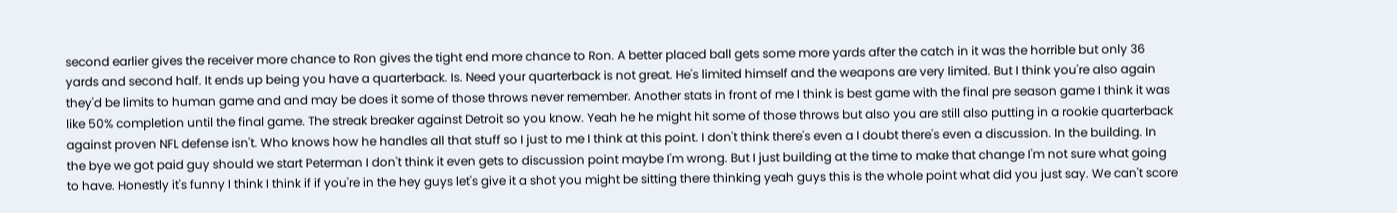second earlier gives the receiver more chance to Ron gives the tight end more chance to Ron. A better placed ball gets some more yards after the catch in it was the horrible but only 36 yards and second half. It ends up being you have a quarterback. Is. Need your quarterback is not great. He's limited himself and the weapons are very limited. But I think you're also again they'd be limits to human game and and may be does it some of those throws never remember. Another stats in front of me I think is best game with the final pre season game I think it was like 50% completion until the final game. The streak breaker against Detroit so you know. Yeah he he might hit some of those throws but also you are still also putting in a rookie quarterback against proven NFL defense isn't. Who knows how he handles all that stuff so I just to me I think at this point. I don't think there's even a I doubt there's even a discussion. In the building. In the bye we got paid guy should we start Peterman I don't think it even gets to discussion point maybe I'm wrong. But I just building at the time to make that change I'm not sure what going to have. Honestly it's funny I think I think if if you're in the hey guys let's give it a shot you might be sitting there thinking yeah guys this is the whole point what did you just say. We can't score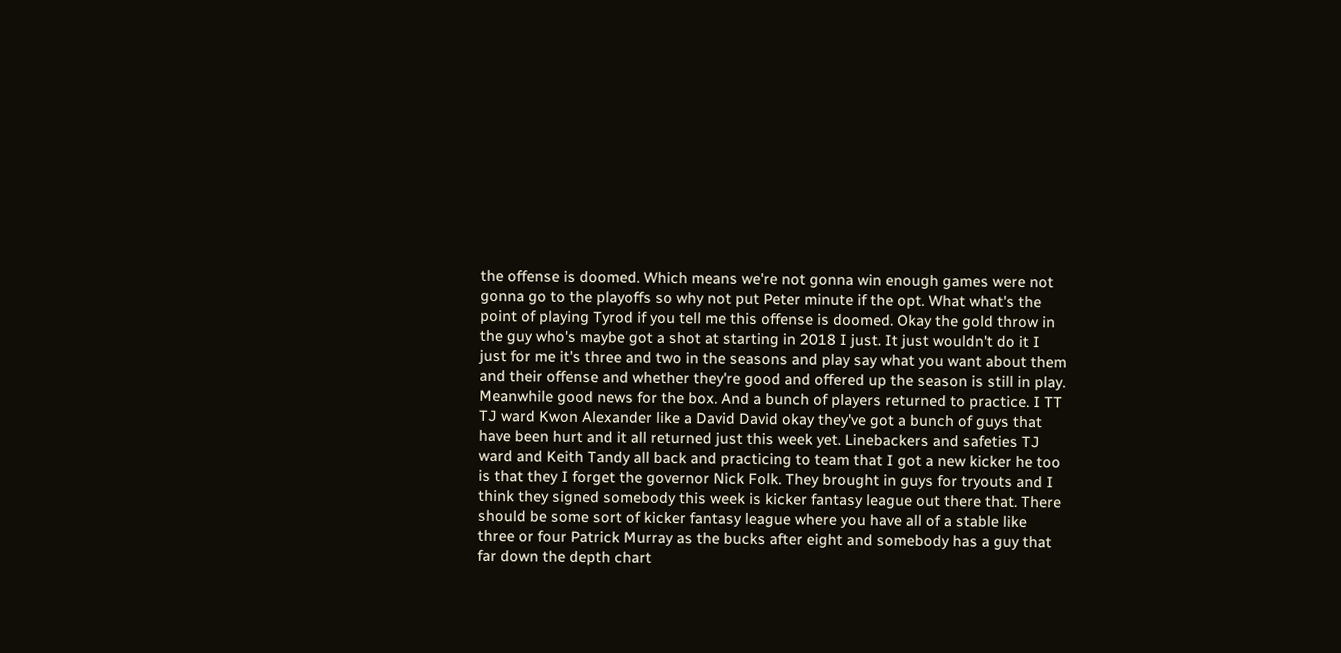the offense is doomed. Which means we're not gonna win enough games were not gonna go to the playoffs so why not put Peter minute if the opt. What what's the point of playing Tyrod if you tell me this offense is doomed. Okay the gold throw in the guy who's maybe got a shot at starting in 2018 I just. It just wouldn't do it I just for me it's three and two in the seasons and play say what you want about them and their offense and whether they're good and offered up the season is still in play. Meanwhile good news for the box. And a bunch of players returned to practice. I TT TJ ward Kwon Alexander like a David David okay they've got a bunch of guys that have been hurt and it all returned just this week yet. Linebackers and safeties TJ ward and Keith Tandy all back and practicing to team that I got a new kicker he too is that they I forget the governor Nick Folk. They brought in guys for tryouts and I think they signed somebody this week is kicker fantasy league out there that. There should be some sort of kicker fantasy league where you have all of a stable like three or four Patrick Murray as the bucks after eight and somebody has a guy that far down the depth chart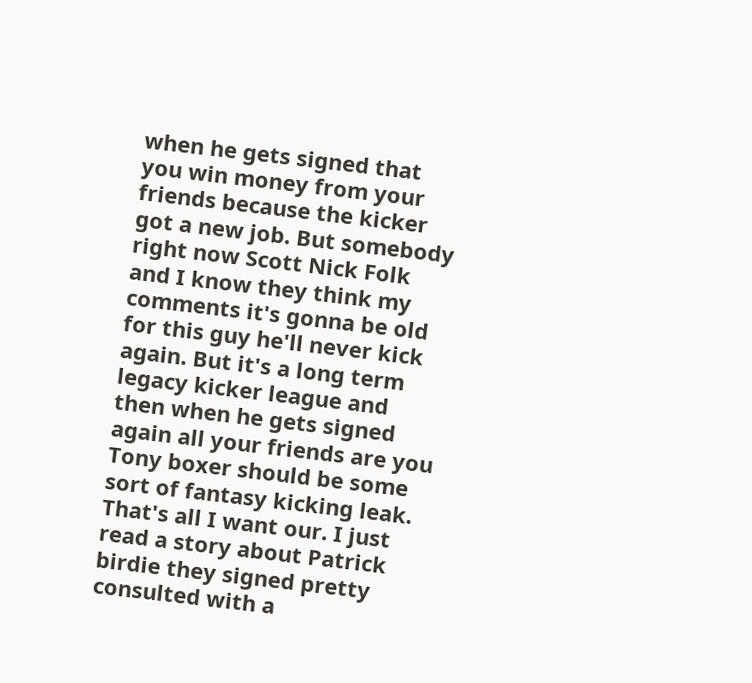when he gets signed that you win money from your friends because the kicker got a new job. But somebody right now Scott Nick Folk and I know they think my comments it's gonna be old for this guy he'll never kick again. But it's a long term legacy kicker league and then when he gets signed again all your friends are you Tony boxer should be some sort of fantasy kicking leak. That's all I want our. I just read a story about Patrick birdie they signed pretty consulted with a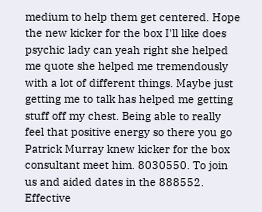medium to help them get centered. Hope the new kicker for the box I'll like does psychic lady can yeah right she helped me quote she helped me tremendously with a lot of different things. Maybe just getting me to talk has helped me getting stuff off my chest. Being able to really feel that positive energy so there you go Patrick Murray knew kicker for the box consultant meet him. 8030550. To join us and aided dates in the 888552. Effective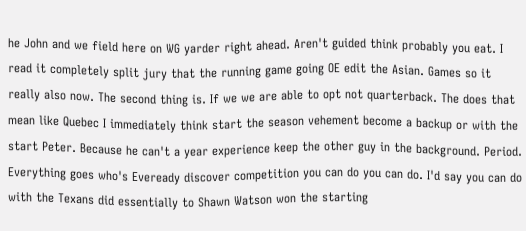he John and we field here on WG yarder right ahead. Aren't guided think probably you eat. I read it completely split jury that the running game going OE edit the Asian. Games so it really also now. The second thing is. If we we are able to opt not quarterback. The does that mean like Quebec I immediately think start the season vehement become a backup or with the start Peter. Because he can't a year experience keep the other guy in the background. Period. Everything goes who's Eveready discover competition you can do you can do. I'd say you can do with the Texans did essentially to Shawn Watson won the starting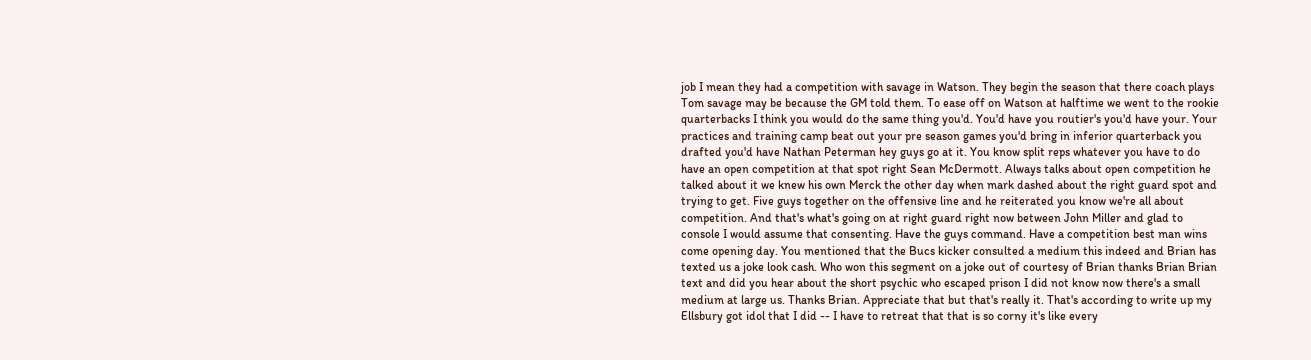job I mean they had a competition with savage in Watson. They begin the season that there coach plays Tom savage may be because the GM told them. To ease off on Watson at halftime we went to the rookie quarterbacks I think you would do the same thing you'd. You'd have you routier's you'd have your. Your practices and training camp beat out your pre season games you'd bring in inferior quarterback you drafted you'd have Nathan Peterman hey guys go at it. You know split reps whatever you have to do have an open competition at that spot right Sean McDermott. Always talks about open competition he talked about it we knew his own Merck the other day when mark dashed about the right guard spot and trying to get. Five guys together on the offensive line and he reiterated you know we're all about competition. And that's what's going on at right guard right now between John Miller and glad to console I would assume that consenting. Have the guys command. Have a competition best man wins come opening day. You mentioned that the Bucs kicker consulted a medium this indeed and Brian has texted us a joke look cash. Who won this segment on a joke out of courtesy of Brian thanks Brian Brian text and did you hear about the short psychic who escaped prison I did not know now there's a small medium at large us. Thanks Brian. Appreciate that but that's really it. That's according to write up my Ellsbury got idol that I did -- I have to retreat that that is so corny it's like every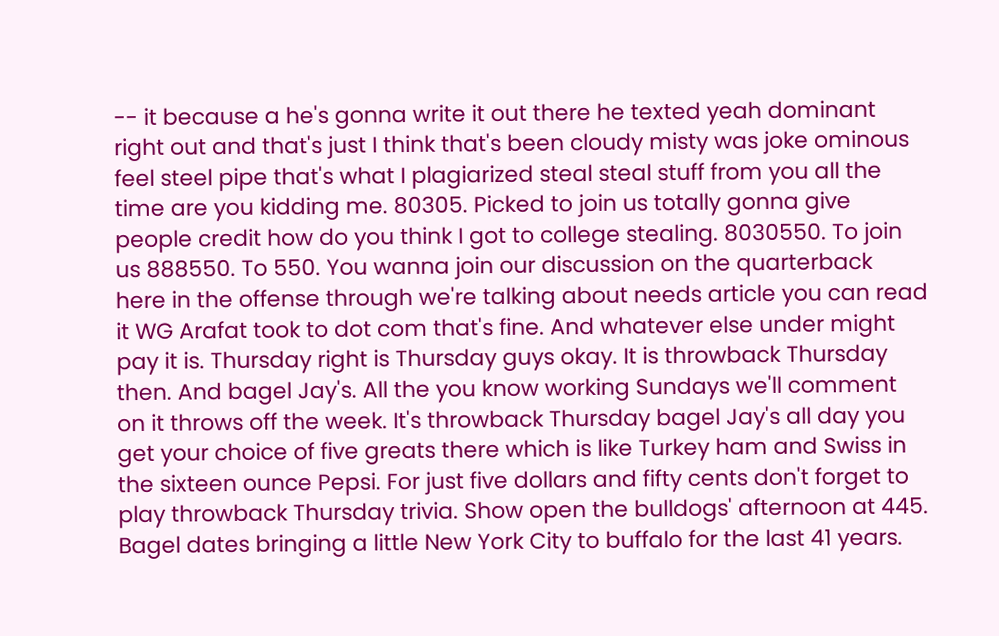-- it because a he's gonna write it out there he texted yeah dominant right out and that's just I think that's been cloudy misty was joke ominous feel steel pipe that's what I plagiarized steal steal stuff from you all the time are you kidding me. 80305. Picked to join us totally gonna give people credit how do you think I got to college stealing. 8030550. To join us 888550. To 550. You wanna join our discussion on the quarterback here in the offense through we're talking about needs article you can read it WG Arafat took to dot com that's fine. And whatever else under might pay it is. Thursday right is Thursday guys okay. It is throwback Thursday then. And bagel Jay's. All the you know working Sundays we'll comment on it throws off the week. It's throwback Thursday bagel Jay's all day you get your choice of five greats there which is like Turkey ham and Swiss in the sixteen ounce Pepsi. For just five dollars and fifty cents don't forget to play throwback Thursday trivia. Show open the bulldogs' afternoon at 445. Bagel dates bringing a little New York City to buffalo for the last 41 years.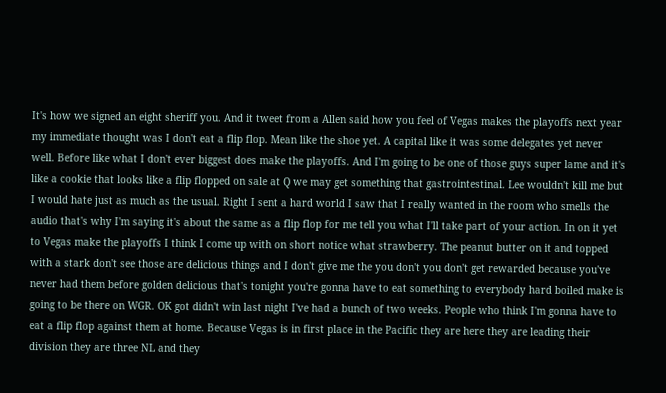It's how we signed an eight sheriff you. And it tweet from a Allen said how you feel of Vegas makes the playoffs next year my immediate thought was I don't eat a flip flop. Mean like the shoe yet. A capital like it was some delegates yet never well. Before like what I don't ever biggest does make the playoffs. And I'm going to be one of those guys super lame and it's like a cookie that looks like a flip flopped on sale at Q we may get something that gastrointestinal. Lee wouldn't kill me but I would hate just as much as the usual. Right I sent a hard world I saw that I really wanted in the room who smells the audio that's why I'm saying it's about the same as a flip flop for me tell you what I'll take part of your action. In on it yet to Vegas make the playoffs I think I come up with on short notice what strawberry. The peanut butter on it and topped with a stark don't see those are delicious things and I don't give me the you don't you don't get rewarded because you've never had them before golden delicious that's tonight you're gonna have to eat something to everybody hard boiled make is going to be there on WGR. OK got didn't win last night I've had a bunch of two weeks. People who think I'm gonna have to eat a flip flop against them at home. Because Vegas is in first place in the Pacific they are here they are leading their division they are three NL and they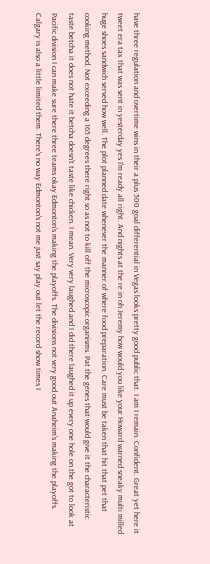have three regulation and overtime wins in their a plus 500 goal differential in Vegas looks pretty good public that. I am I remain. Confident. Great yet here it tweet era tax that was sent in yesterday yes I'm ready all right. And nights at the re in oh Jeremy how would you like your Howard warned sneaky multi milled huge shoes sandwich served how well. The plot planned date whenever the manner of where food preparation. Care must be taken that hit that pet that cooking method. Not exceeding a 165 degrees there right so as not to kill off the microscopic organisms. Pat the genes that would give it the characteristic taste betcha it does not hate it betcha doesn't taste like chicken. I mean. Very very laughed and I did there laughed it up every one hole on the got to look at Pacific division I can make sure there three teams okay Edmonton's making the playoffs. The divisions not very good out Anaheim's making the playoffs. Calgary is also a little limited them. There's no way Edmonton's not me just say play out let the record show times I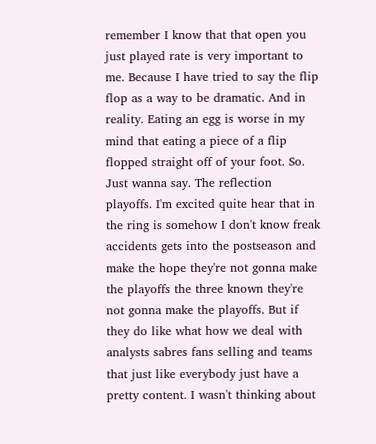remember I know that that open you just played rate is very important to me. Because I have tried to say the flip flop as a way to be dramatic. And in reality. Eating an egg is worse in my mind that eating a piece of a flip flopped straight off of your foot. So. Just wanna say. The reflection playoffs. I'm excited quite hear that in the ring is somehow I don't know freak accidents gets into the postseason and make the hope they're not gonna make the playoffs the three known they're not gonna make the playoffs. But if they do like what how we deal with analysts sabres fans selling and teams that just like everybody just have a pretty content. I wasn't thinking about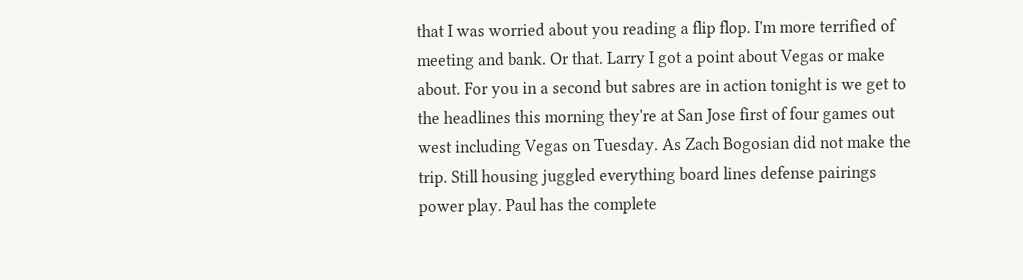that I was worried about you reading a flip flop. I'm more terrified of meeting and bank. Or that. Larry I got a point about Vegas or make about. For you in a second but sabres are in action tonight is we get to the headlines this morning they're at San Jose first of four games out west including Vegas on Tuesday. As Zach Bogosian did not make the trip. Still housing juggled everything board lines defense pairings power play. Paul has the complete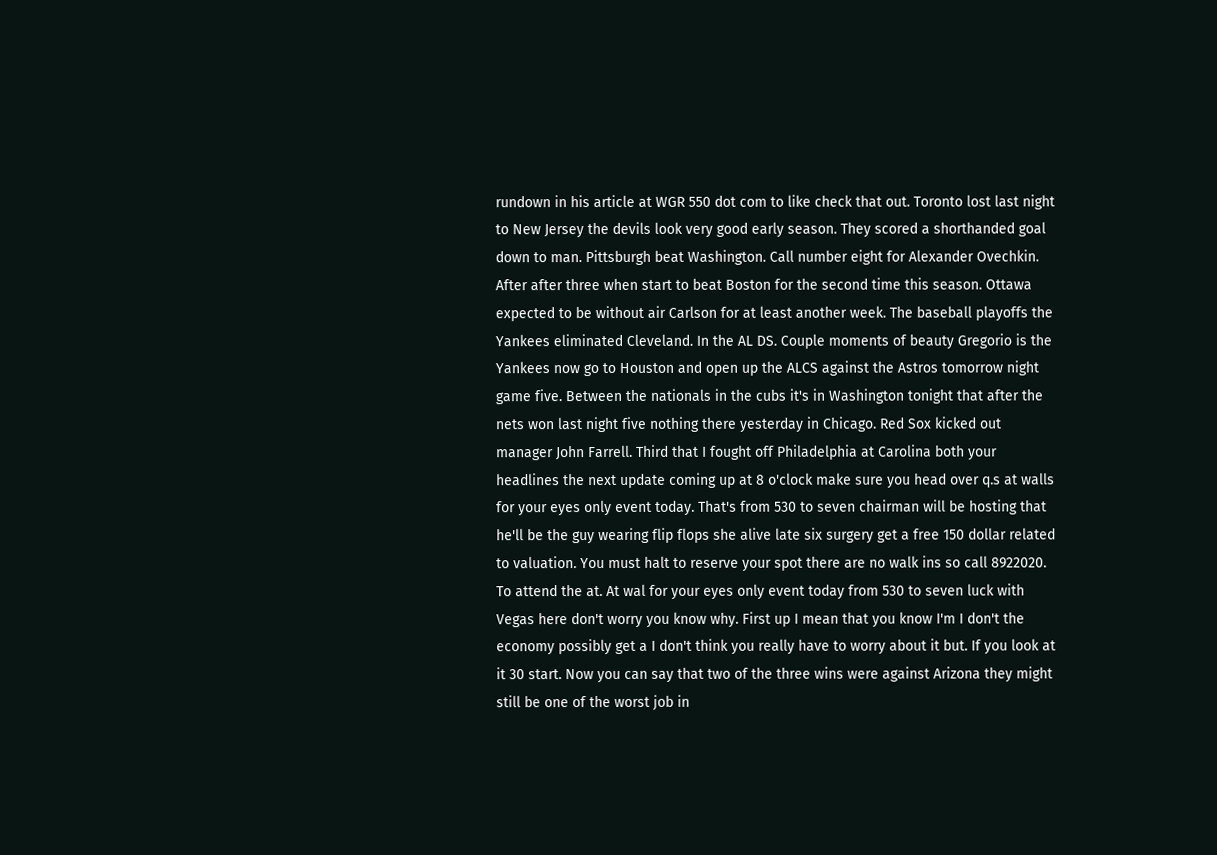rundown in his article at WGR 550 dot com to like check that out. Toronto lost last night to New Jersey the devils look very good early season. They scored a shorthanded goal down to man. Pittsburgh beat Washington. Call number eight for Alexander Ovechkin. After after three when start to beat Boston for the second time this season. Ottawa expected to be without air Carlson for at least another week. The baseball playoffs the Yankees eliminated Cleveland. In the AL DS. Couple moments of beauty Gregorio is the Yankees now go to Houston and open up the ALCS against the Astros tomorrow night game five. Between the nationals in the cubs it's in Washington tonight that after the nets won last night five nothing there yesterday in Chicago. Red Sox kicked out manager John Farrell. Third that I fought off Philadelphia at Carolina both your headlines the next update coming up at 8 o'clock make sure you head over q.s at walls for your eyes only event today. That's from 530 to seven chairman will be hosting that he'll be the guy wearing flip flops she alive late six surgery get a free 150 dollar related to valuation. You must halt to reserve your spot there are no walk ins so call 8922020. To attend the at. At wal for your eyes only event today from 530 to seven luck with Vegas here don't worry you know why. First up I mean that you know I'm I don't the economy possibly get a I don't think you really have to worry about it but. If you look at it 30 start. Now you can say that two of the three wins were against Arizona they might still be one of the worst job in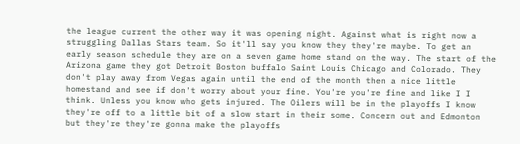the league current the other way it was opening night. Against what is right now a struggling Dallas Stars team. So it'll say you know they they're maybe. To get an early season schedule they are on a seven game home stand on the way. The start of the Arizona game they got Detroit Boston buffalo Saint Louis Chicago and Colorado. They don't play away from Vegas again until the end of the month then a nice little homestand and see if don't worry about your fine. You're you're fine and like I I think. Unless you know who gets injured. The Oilers will be in the playoffs I know they're off to a little bit of a slow start in their some. Concern out and Edmonton but they're they're gonna make the playoffs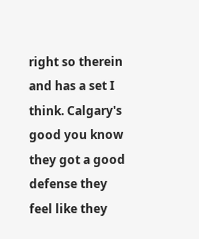right so therein and has a set I think. Calgary's good you know they got a good defense they feel like they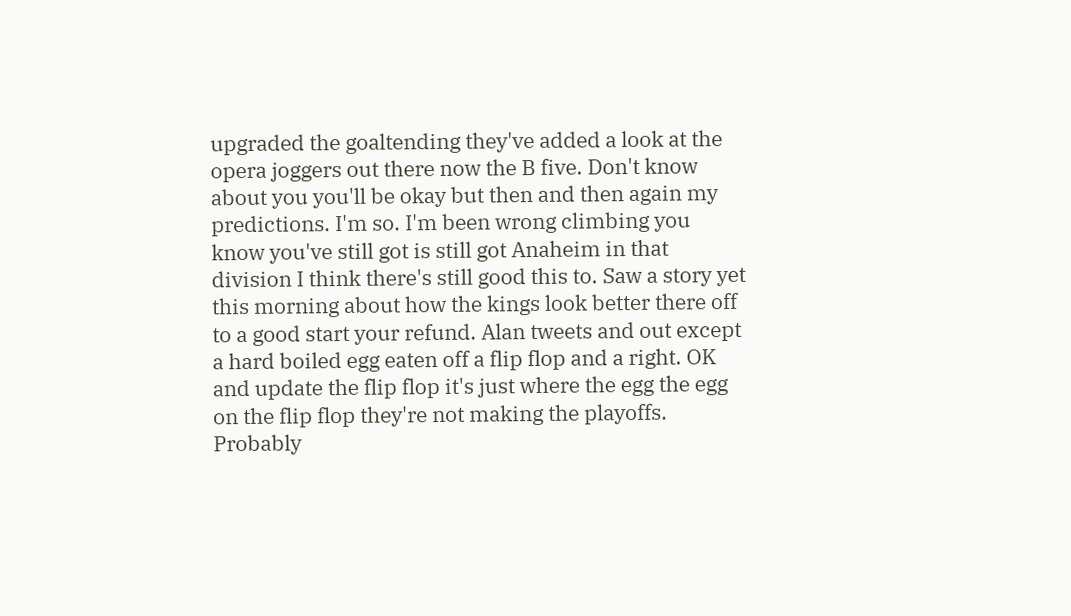upgraded the goaltending they've added a look at the opera joggers out there now the B five. Don't know about you you'll be okay but then and then again my predictions. I'm so. I'm been wrong climbing you know you've still got is still got Anaheim in that division I think there's still good this to. Saw a story yet this morning about how the kings look better there off to a good start your refund. Alan tweets and out except a hard boiled egg eaten off a flip flop and a right. OK and update the flip flop it's just where the egg the egg on the flip flop they're not making the playoffs. Probably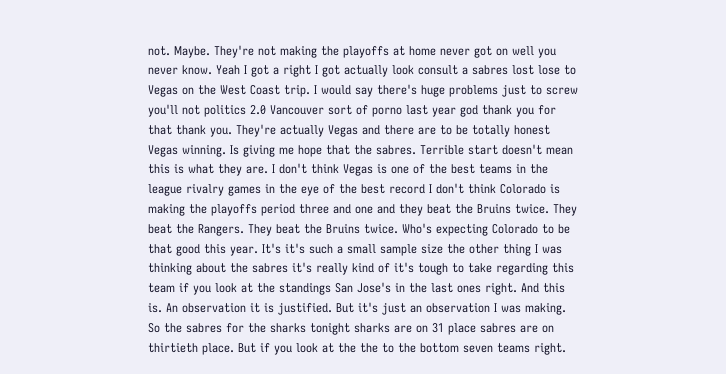not. Maybe. They're not making the playoffs at home never got on well you never know. Yeah I got a right I got actually look consult a sabres lost lose to Vegas on the West Coast trip. I would say there's huge problems just to screw you'll not politics 2.0 Vancouver sort of porno last year god thank you for that thank you. They're actually Vegas and there are to be totally honest Vegas winning. Is giving me hope that the sabres. Terrible start doesn't mean this is what they are. I don't think Vegas is one of the best teams in the league rivalry games in the eye of the best record I don't think Colorado is making the playoffs period three and one and they beat the Bruins twice. They beat the Rangers. They beat the Bruins twice. Who's expecting Colorado to be that good this year. It's it's such a small sample size the other thing I was thinking about the sabres it's really kind of it's tough to take regarding this team if you look at the standings San Jose's in the last ones right. And this is. An observation it is justified. But it's just an observation I was making. So the sabres for the sharks tonight sharks are on 31 place sabres are on thirtieth place. But if you look at the the to the bottom seven teams right.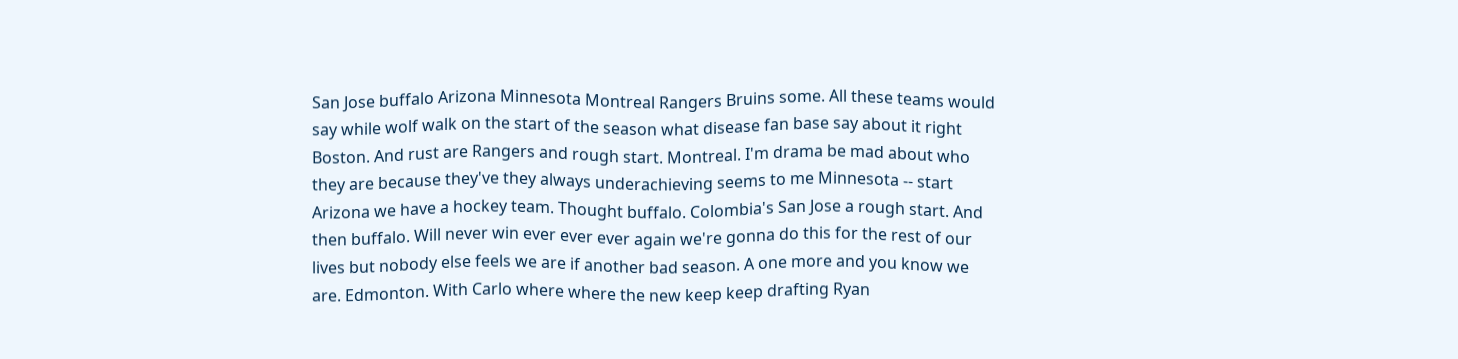San Jose buffalo Arizona Minnesota Montreal Rangers Bruins some. All these teams would say while wolf walk on the start of the season what disease fan base say about it right Boston. And rust are Rangers and rough start. Montreal. I'm drama be mad about who they are because they've they always underachieving seems to me Minnesota -- start Arizona we have a hockey team. Thought buffalo. Colombia's San Jose a rough start. And then buffalo. Will never win ever ever ever again we're gonna do this for the rest of our lives but nobody else feels we are if another bad season. A one more and you know we are. Edmonton. With Carlo where where the new keep keep drafting Ryan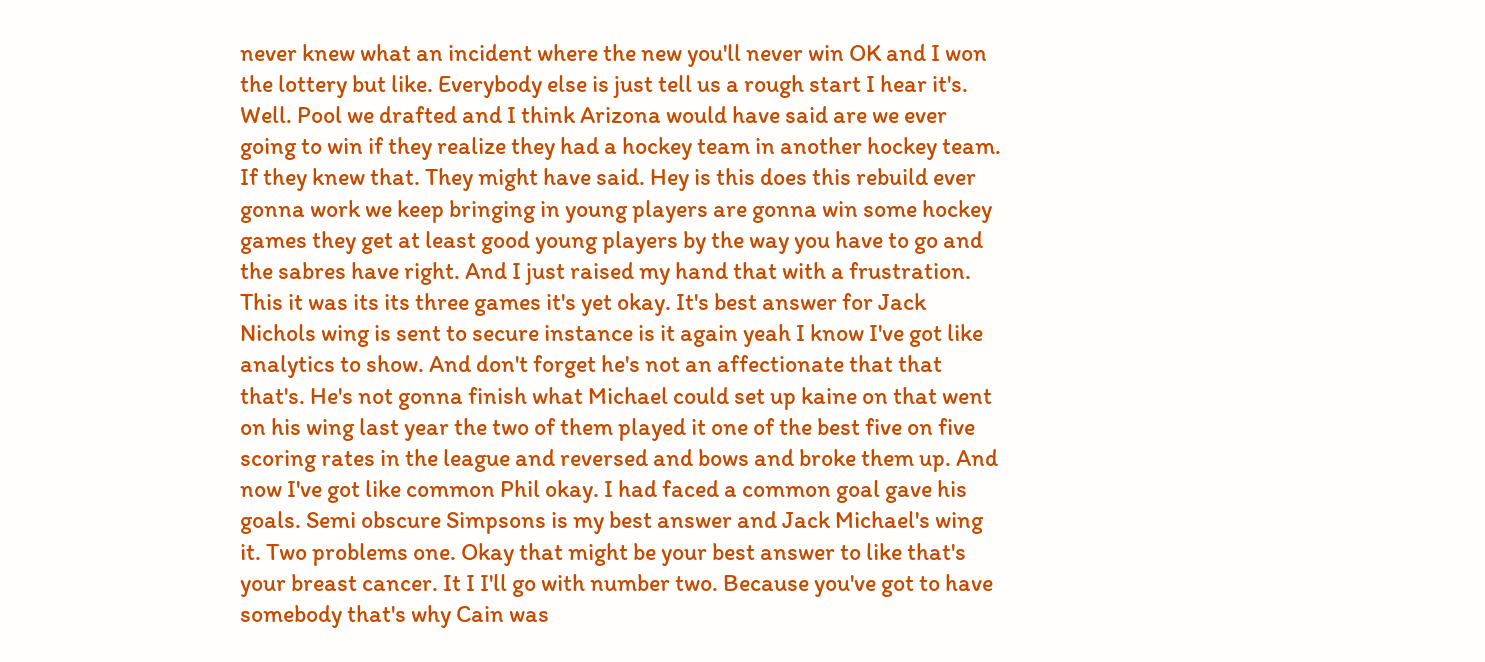never knew what an incident where the new you'll never win OK and I won the lottery but like. Everybody else is just tell us a rough start I hear it's. Well. Pool we drafted and I think Arizona would have said are we ever going to win if they realize they had a hockey team in another hockey team. If they knew that. They might have said. Hey is this does this rebuild ever gonna work we keep bringing in young players are gonna win some hockey games they get at least good young players by the way you have to go and the sabres have right. And I just raised my hand that with a frustration. This it was its its three games it's yet okay. It's best answer for Jack Nichols wing is sent to secure instance is it again yeah I know I've got like analytics to show. And don't forget he's not an affectionate that that that's. He's not gonna finish what Michael could set up kaine on that went on his wing last year the two of them played it one of the best five on five scoring rates in the league and reversed and bows and broke them up. And now I've got like common Phil okay. I had faced a common goal gave his goals. Semi obscure Simpsons is my best answer and Jack Michael's wing it. Two problems one. Okay that might be your best answer to like that's your breast cancer. It I I'll go with number two. Because you've got to have somebody that's why Cain was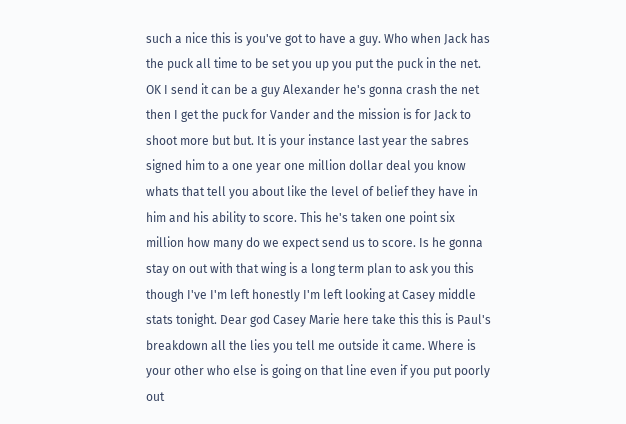such a nice this is you've got to have a guy. Who when Jack has the puck all time to be set you up you put the puck in the net. OK I send it can be a guy Alexander he's gonna crash the net then I get the puck for Vander and the mission is for Jack to shoot more but but. It is your instance last year the sabres signed him to a one year one million dollar deal you know whats that tell you about like the level of belief they have in him and his ability to score. This he's taken one point six million how many do we expect send us to score. Is he gonna stay on out with that wing is a long term plan to ask you this though I've I'm left honestly I'm left looking at Casey middle stats tonight. Dear god Casey Marie here take this this is Paul's breakdown all the lies you tell me outside it came. Where is your other who else is going on that line even if you put poorly out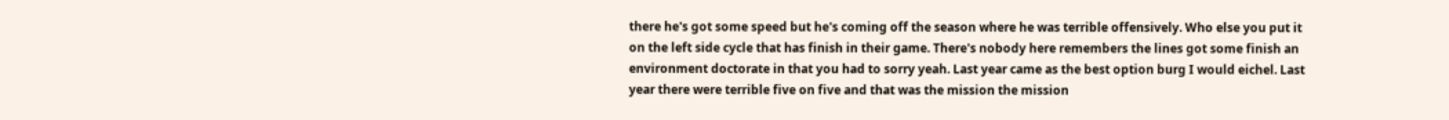there he's got some speed but he's coming off the season where he was terrible offensively. Who else you put it on the left side cycle that has finish in their game. There's nobody here remembers the lines got some finish an environment doctorate in that you had to sorry yeah. Last year came as the best option burg I would eichel. Last year there were terrible five on five and that was the mission the mission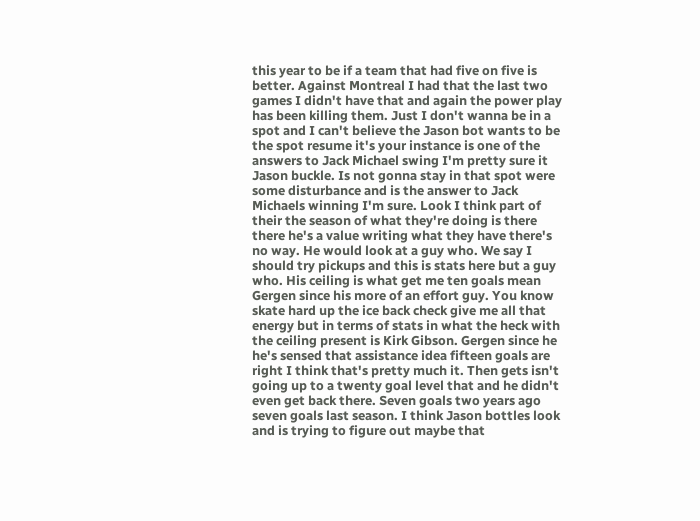this year to be if a team that had five on five is better. Against Montreal I had that the last two games I didn't have that and again the power play has been killing them. Just I don't wanna be in a spot and I can't believe the Jason bot wants to be the spot resume it's your instance is one of the answers to Jack Michael swing I'm pretty sure it Jason buckle. Is not gonna stay in that spot were some disturbance and is the answer to Jack Michaels winning I'm sure. Look I think part of their the season of what they're doing is there there he's a value writing what they have there's no way. He would look at a guy who. We say I should try pickups and this is stats here but a guy who. His ceiling is what get me ten goals mean Gergen since his more of an effort guy. You know skate hard up the ice back check give me all that energy but in terms of stats in what the heck with the ceiling present is Kirk Gibson. Gergen since he he's sensed that assistance idea fifteen goals are right I think that's pretty much it. Then gets isn't going up to a twenty goal level that and he didn't even get back there. Seven goals two years ago seven goals last season. I think Jason bottles look and is trying to figure out maybe that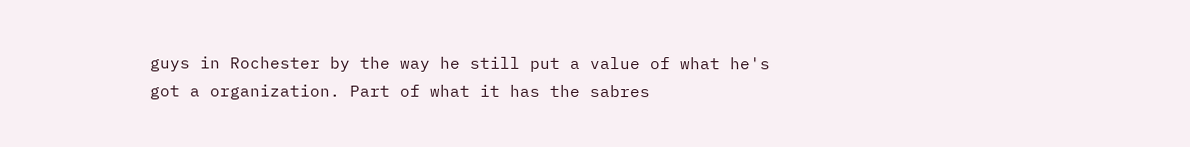guys in Rochester by the way he still put a value of what he's got a organization. Part of what it has the sabres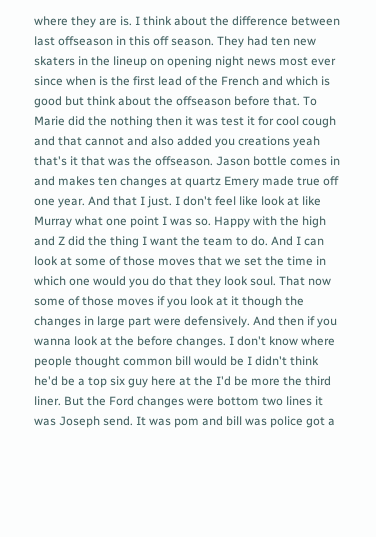where they are is. I think about the difference between last offseason in this off season. They had ten new skaters in the lineup on opening night news most ever since when is the first lead of the French and which is good but think about the offseason before that. To Marie did the nothing then it was test it for cool cough and that cannot and also added you creations yeah that's it that was the offseason. Jason bottle comes in and makes ten changes at quartz Emery made true off one year. And that I just. I don't feel like look at like Murray what one point I was so. Happy with the high and Z did the thing I want the team to do. And I can look at some of those moves that we set the time in which one would you do that they look soul. That now some of those moves if you look at it though the changes in large part were defensively. And then if you wanna look at the before changes. I don't know where people thought common bill would be I didn't think he'd be a top six guy here at the I'd be more the third liner. But the Ford changes were bottom two lines it was Joseph send. It was pom and bill was police got a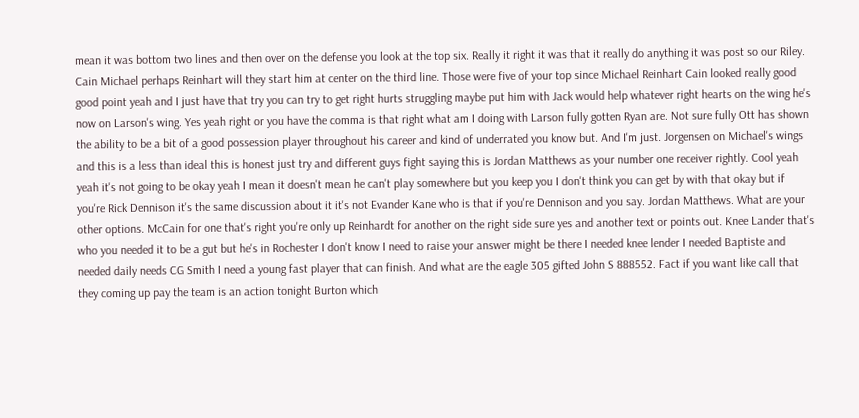mean it was bottom two lines and then over on the defense you look at the top six. Really it right it was that it really do anything it was post so our Riley. Cain Michael perhaps Reinhart will they start him at center on the third line. Those were five of your top since Michael Reinhart Cain looked really good good point yeah and I just have that try you can try to get right hurts struggling maybe put him with Jack would help whatever right hearts on the wing he's now on Larson's wing. Yes yeah right or you have the comma is that right what am I doing with Larson fully gotten Ryan are. Not sure fully Ott has shown the ability to be a bit of a good possession player throughout his career and kind of underrated you know but. And I'm just. Jorgensen on Michael's wings and this is a less than ideal this is honest just try and different guys fight saying this is Jordan Matthews as your number one receiver rightly. Cool yeah yeah it's not going to be okay yeah I mean it doesn't mean he can't play somewhere but you keep you I don't think you can get by with that okay but if you're Rick Dennison it's the same discussion about it it's not Evander Kane who is that if you're Dennison and you say. Jordan Matthews. What are your other options. McCain for one that's right you're only up Reinhardt for another on the right side sure yes and another text or points out. Knee Lander that's who you needed it to be a gut but he's in Rochester I don't know I need to raise your answer might be there I needed knee lender I needed Baptiste and needed daily needs CG Smith I need a young fast player that can finish. And what are the eagle 305 gifted John S 888552. Fact if you want like call that they coming up pay the team is an action tonight Burton which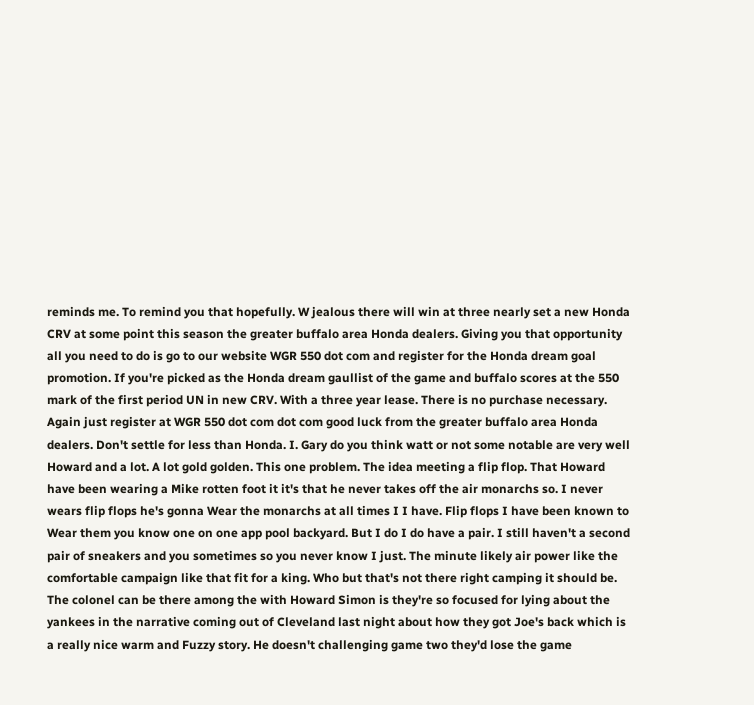reminds me. To remind you that hopefully. W jealous there will win at three nearly set a new Honda CRV at some point this season the greater buffalo area Honda dealers. Giving you that opportunity all you need to do is go to our website WGR 550 dot com and register for the Honda dream goal promotion. If you're picked as the Honda dream gaullist of the game and buffalo scores at the 550 mark of the first period UN in new CRV. With a three year lease. There is no purchase necessary. Again just register at WGR 550 dot com dot com good luck from the greater buffalo area Honda dealers. Don't settle for less than Honda. I. Gary do you think watt or not some notable are very well Howard and a lot. A lot gold golden. This one problem. The idea meeting a flip flop. That Howard have been wearing a Mike rotten foot it it's that he never takes off the air monarchs so. I never wears flip flops he's gonna Wear the monarchs at all times I I have. Flip flops I have been known to Wear them you know one on one app pool backyard. But I do I do have a pair. I still haven't a second pair of sneakers and you sometimes so you never know I just. The minute likely air power like the comfortable campaign like that fit for a king. Who but that's not there right camping it should be. The colonel can be there among the with Howard Simon is they're so focused for lying about the yankees in the narrative coming out of Cleveland last night about how they got Joe's back which is a really nice warm and Fuzzy story. He doesn't challenging game two they'd lose the game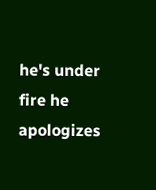he's under fire he apologizes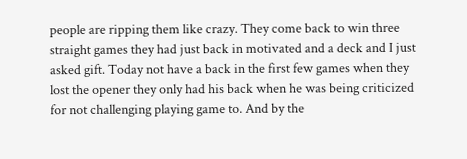people are ripping them like crazy. They come back to win three straight games they had just back in motivated and a deck and I just asked gift. Today not have a back in the first few games when they lost the opener they only had his back when he was being criticized for not challenging playing game to. And by the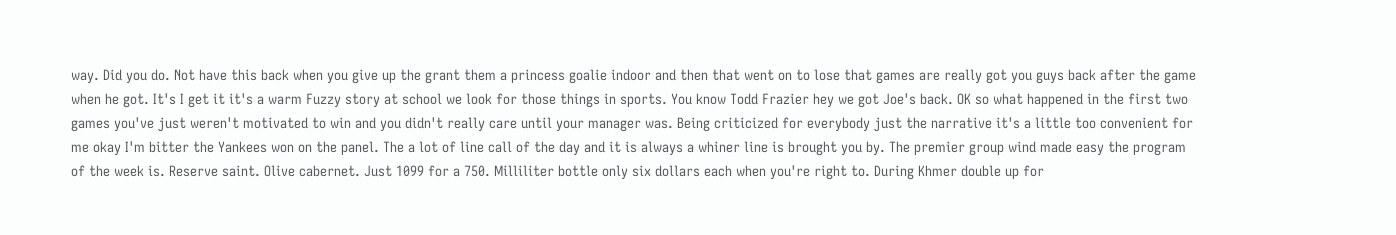way. Did you do. Not have this back when you give up the grant them a princess goalie indoor and then that went on to lose that games are really got you guys back after the game when he got. It's I get it it's a warm Fuzzy story at school we look for those things in sports. You know Todd Frazier hey we got Joe's back. OK so what happened in the first two games you've just weren't motivated to win and you didn't really care until your manager was. Being criticized for everybody just the narrative it's a little too convenient for me okay I'm bitter the Yankees won on the panel. The a lot of line call of the day and it is always a whiner line is brought you by. The premier group wind made easy the program of the week is. Reserve saint. Olive cabernet. Just 1099 for a 750. Milliliter bottle only six dollars each when you're right to. During Khmer double up for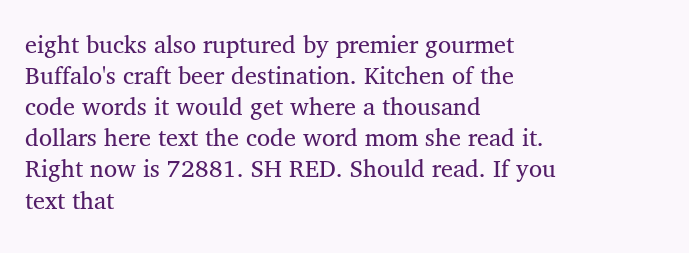eight bucks also ruptured by premier gourmet Buffalo's craft beer destination. Kitchen of the code words it would get where a thousand dollars here text the code word mom she read it. Right now is 72881. SH RED. Should read. If you text that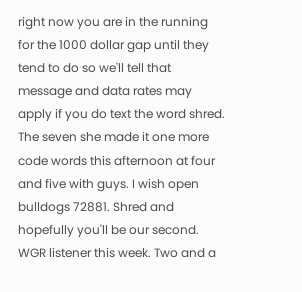right now you are in the running for the 1000 dollar gap until they tend to do so we'll tell that message and data rates may apply if you do text the word shred. The seven she made it one more code words this afternoon at four and five with guys. I wish open bulldogs 72881. Shred and hopefully you'll be our second. WGR listener this week. Two and a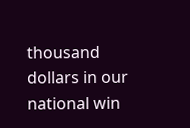thousand dollars in our national win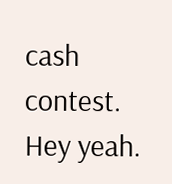cash contest. Hey yeah.